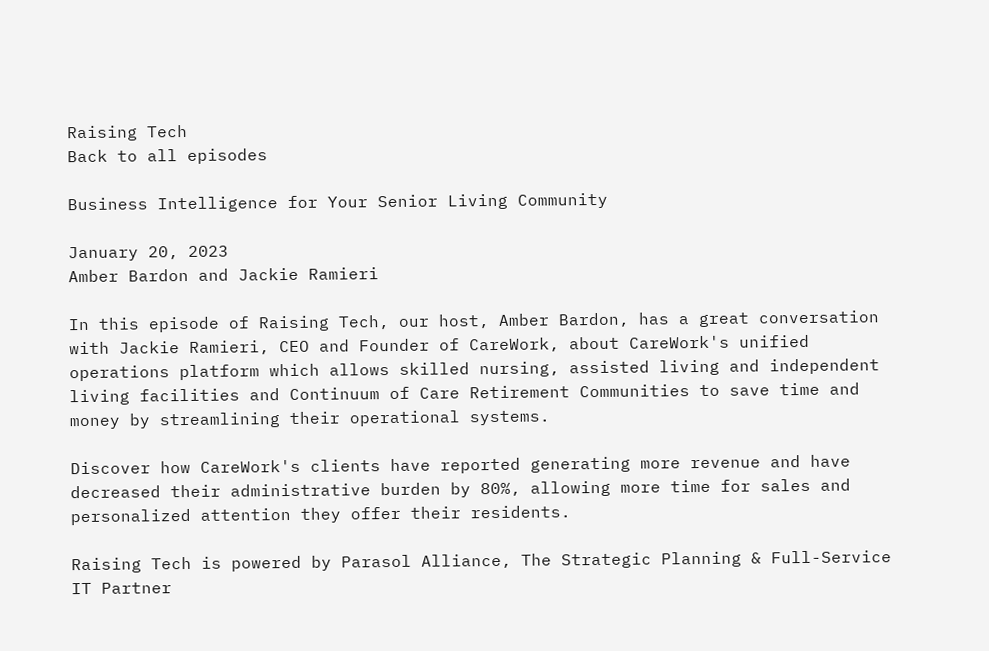Raising Tech
Back to all episodes

Business Intelligence for Your Senior Living Community

January 20, 2023
Amber Bardon and Jackie Ramieri

In this episode of Raising Tech, our host, Amber Bardon, has a great conversation with Jackie Ramieri, CEO and Founder of CareWork, about CareWork's unified operations platform which allows skilled nursing, assisted living and independent living facilities and Continuum of Care Retirement Communities to save time and money by streamlining their operational systems.

Discover how CareWork's clients have reported generating more revenue and have decreased their administrative burden by 80%, allowing more time for sales and personalized attention they offer their residents.

Raising Tech is powered by Parasol Alliance, The Strategic Planning & Full-Service IT Partner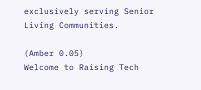exclusively serving Senior Living Communities.

(Amber 0.05)
Welcome to Raising Tech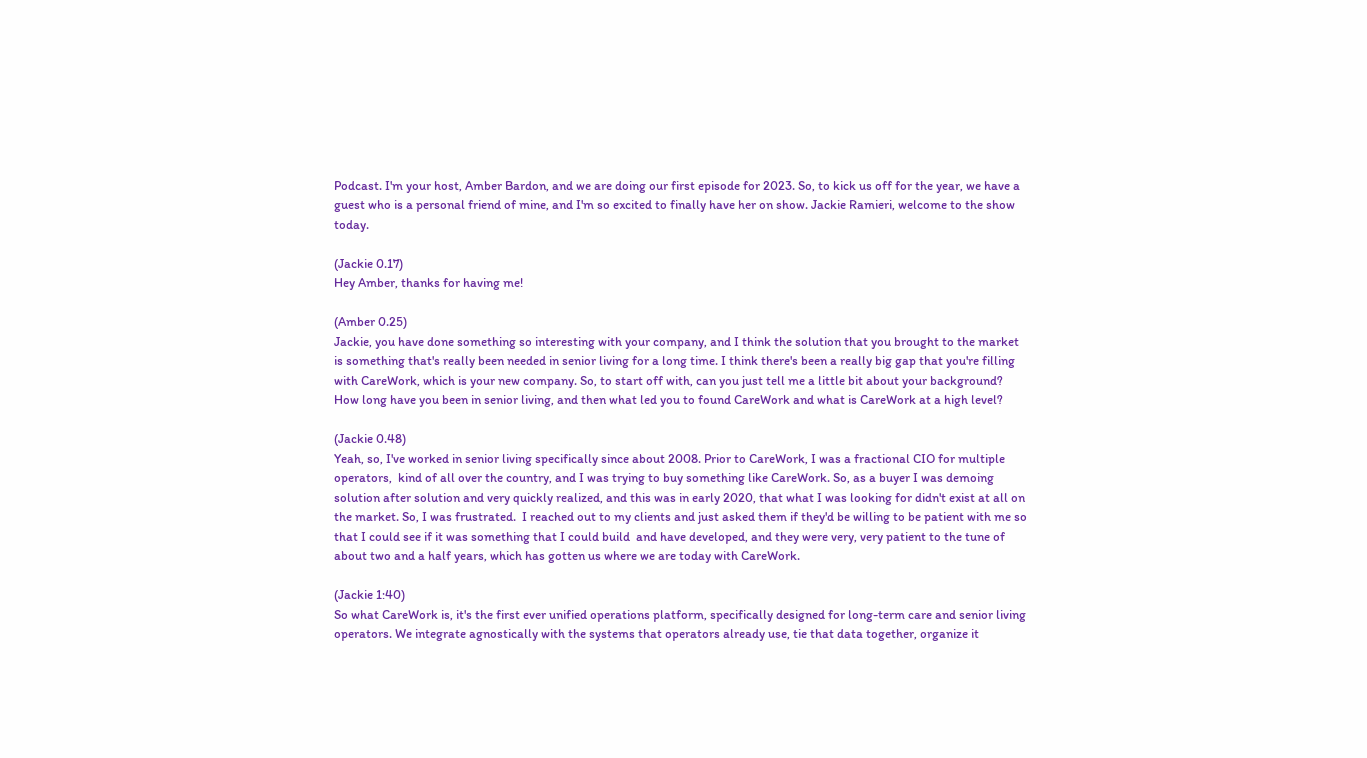Podcast. I'm your host, Amber Bardon, and we are doing our first episode for 2023. So, to kick us off for the year, we have a guest who is a personal friend of mine, and I'm so excited to finally have her on show. Jackie Ramieri, welcome to the show today.

(Jackie 0.17)
Hey Amber, thanks for having me!

(Amber 0.25)
Jackie, you have done something so interesting with your company, and I think the solution that you brought to the market is something that's really been needed in senior living for a long time. I think there's been a really big gap that you're filling with CareWork, which is your new company. So, to start off with, can you just tell me a little bit about your background? How long have you been in senior living, and then what led you to found CareWork and what is CareWork at a high level?

(Jackie 0.48)
Yeah, so, I've worked in senior living specifically since about 2008. Prior to CareWork, I was a fractional CIO for multiple operators,  kind of all over the country, and I was trying to buy something like CareWork. So, as a buyer I was demoing solution after solution and very quickly realized, and this was in early 2020, that what I was looking for didn't exist at all on the market. So, I was frustrated.  I reached out to my clients and just asked them if they'd be willing to be patient with me so that I could see if it was something that I could build  and have developed, and they were very, very patient to the tune of about two and a half years, which has gotten us where we are today with CareWork.

(Jackie 1:40)
So what CareWork is, it's the first ever unified operations platform, specifically designed for long-term care and senior living operators. We integrate agnostically with the systems that operators already use, tie that data together, organize it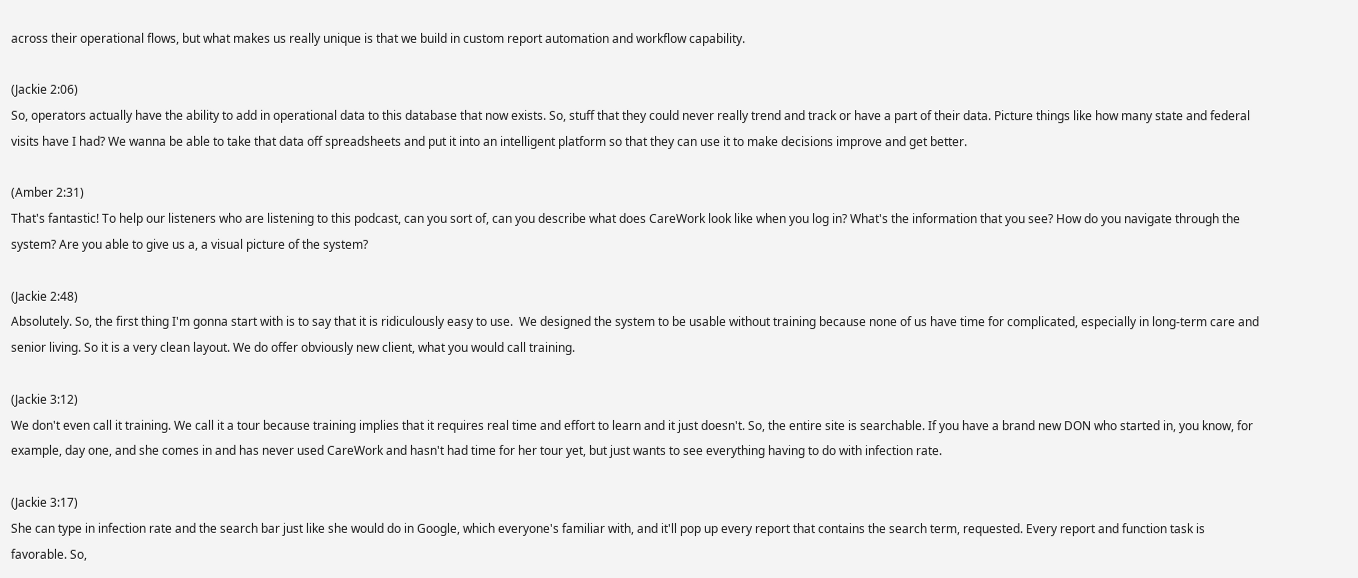across their operational flows, but what makes us really unique is that we build in custom report automation and workflow capability.

(Jackie 2:06)
So, operators actually have the ability to add in operational data to this database that now exists. So, stuff that they could never really trend and track or have a part of their data. Picture things like how many state and federal visits have I had? We wanna be able to take that data off spreadsheets and put it into an intelligent platform so that they can use it to make decisions improve and get better.

(Amber 2:31)
That's fantastic! To help our listeners who are listening to this podcast, can you sort of, can you describe what does CareWork look like when you log in? What's the information that you see? How do you navigate through the system? Are you able to give us a, a visual picture of the system?

(Jackie 2:48)
Absolutely. So, the first thing I'm gonna start with is to say that it is ridiculously easy to use.  We designed the system to be usable without training because none of us have time for complicated, especially in long-term care and senior living. So it is a very clean layout. We do offer obviously new client, what you would call training.

(Jackie 3:12)
We don't even call it training. We call it a tour because training implies that it requires real time and effort to learn and it just doesn't. So, the entire site is searchable. If you have a brand new DON who started in, you know, for example, day one, and she comes in and has never used CareWork and hasn't had time for her tour yet, but just wants to see everything having to do with infection rate.

(Jackie 3:17)
She can type in infection rate and the search bar just like she would do in Google, which everyone's familiar with, and it'll pop up every report that contains the search term, requested. Every report and function task is favorable. So,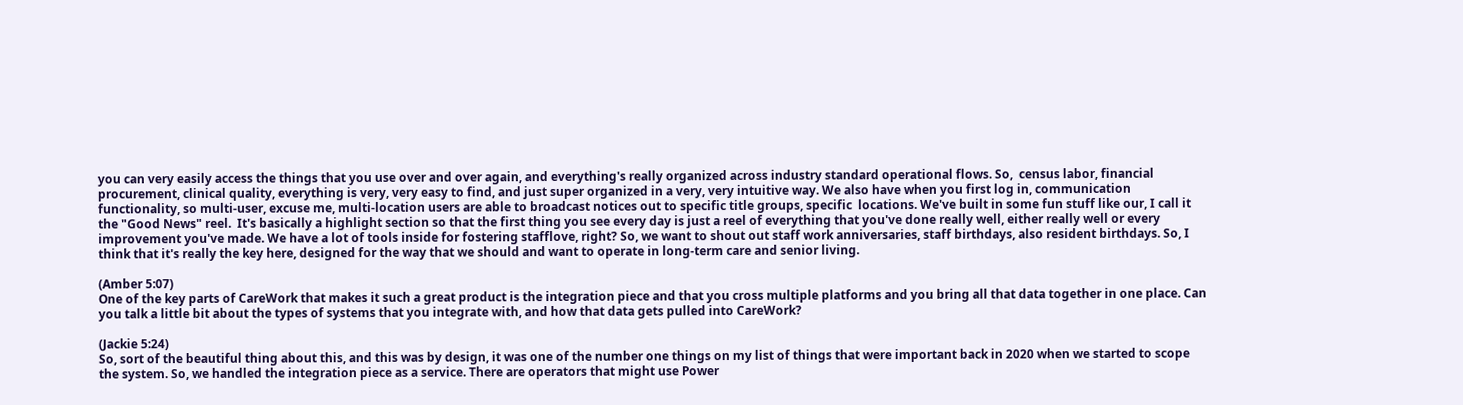you can very easily access the things that you use over and over again, and everything's really organized across industry standard operational flows. So,  census labor, financial procurement, clinical quality, everything is very, very easy to find, and just super organized in a very, very intuitive way. We also have when you first log in, communication functionality, so multi-user, excuse me, multi-location users are able to broadcast notices out to specific title groups, specific  locations. We've built in some fun stuff like our, I call it the "Good News" reel.  It's basically a highlight section so that the first thing you see every day is just a reel of everything that you've done really well, either really well or every improvement you've made. We have a lot of tools inside for fostering stafflove, right? So, we want to shout out staff work anniversaries, staff birthdays, also resident birthdays. So, I think that it's really the key here, designed for the way that we should and want to operate in long-term care and senior living.

(Amber 5:07)
One of the key parts of CareWork that makes it such a great product is the integration piece and that you cross multiple platforms and you bring all that data together in one place. Can you talk a little bit about the types of systems that you integrate with, and how that data gets pulled into CareWork?

(Jackie 5:24)
So, sort of the beautiful thing about this, and this was by design, it was one of the number one things on my list of things that were important back in 2020 when we started to scope the system. So, we handled the integration piece as a service. There are operators that might use Power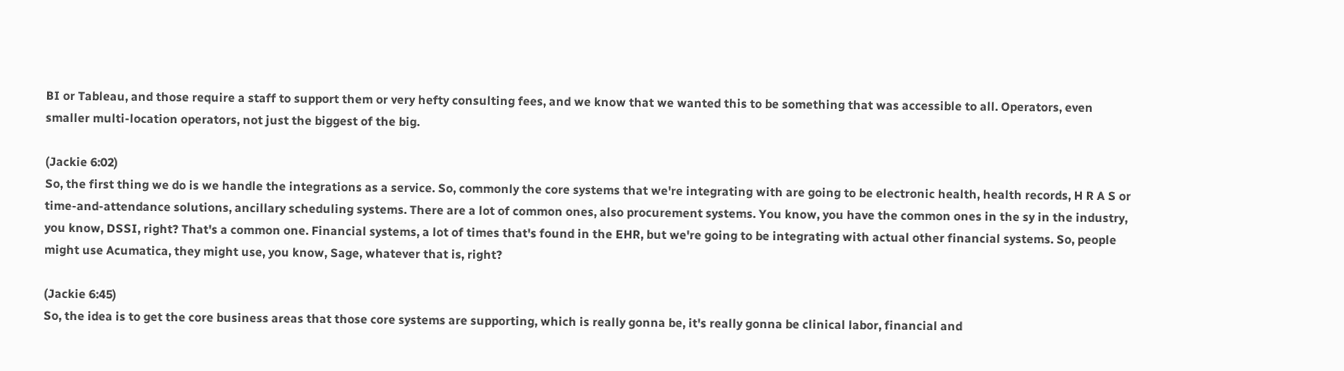BI or Tableau, and those require a staff to support them or very hefty consulting fees, and we know that we wanted this to be something that was accessible to all. Operators, even smaller multi-location operators, not just the biggest of the big.

(Jackie 6:02)
So, the first thing we do is we handle the integrations as a service. So, commonly the core systems that we're integrating with are going to be electronic health, health records, H R A S or time-and-attendance solutions, ancillary scheduling systems. There are a lot of common ones, also procurement systems. You know, you have the common ones in the sy in the industry, you know, DSSI, right? That's a common one. Financial systems, a lot of times that's found in the EHR, but we're going to be integrating with actual other financial systems. So, people might use Acumatica, they might use, you know, Sage, whatever that is, right?

(Jackie 6:45)
So, the idea is to get the core business areas that those core systems are supporting, which is really gonna be, it's really gonna be clinical labor, financial and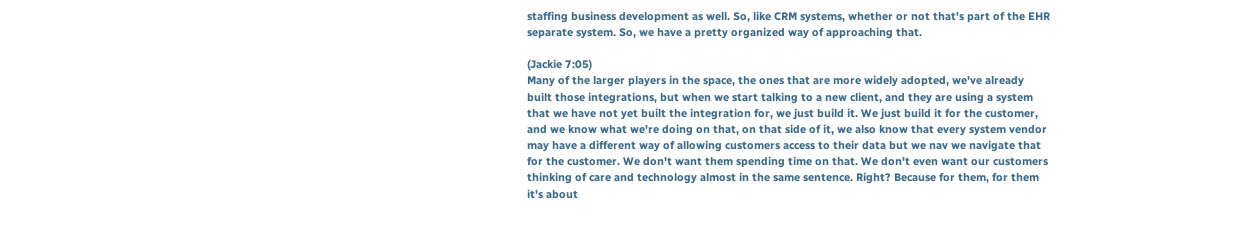staffing business development as well. So, like CRM systems, whether or not that's part of the EHR separate system. So, we have a pretty organized way of approaching that.

(Jackie 7:05)
Many of the larger players in the space, the ones that are more widely adopted, we've already built those integrations, but when we start talking to a new client, and they are using a system that we have not yet built the integration for, we just build it. We just build it for the customer, and we know what we're doing on that, on that side of it, we also know that every system vendor may have a different way of allowing customers access to their data but we nav we navigate that for the customer. We don't want them spending time on that. We don't even want our customers thinking of care and technology almost in the same sentence. Right? Because for them, for them it's about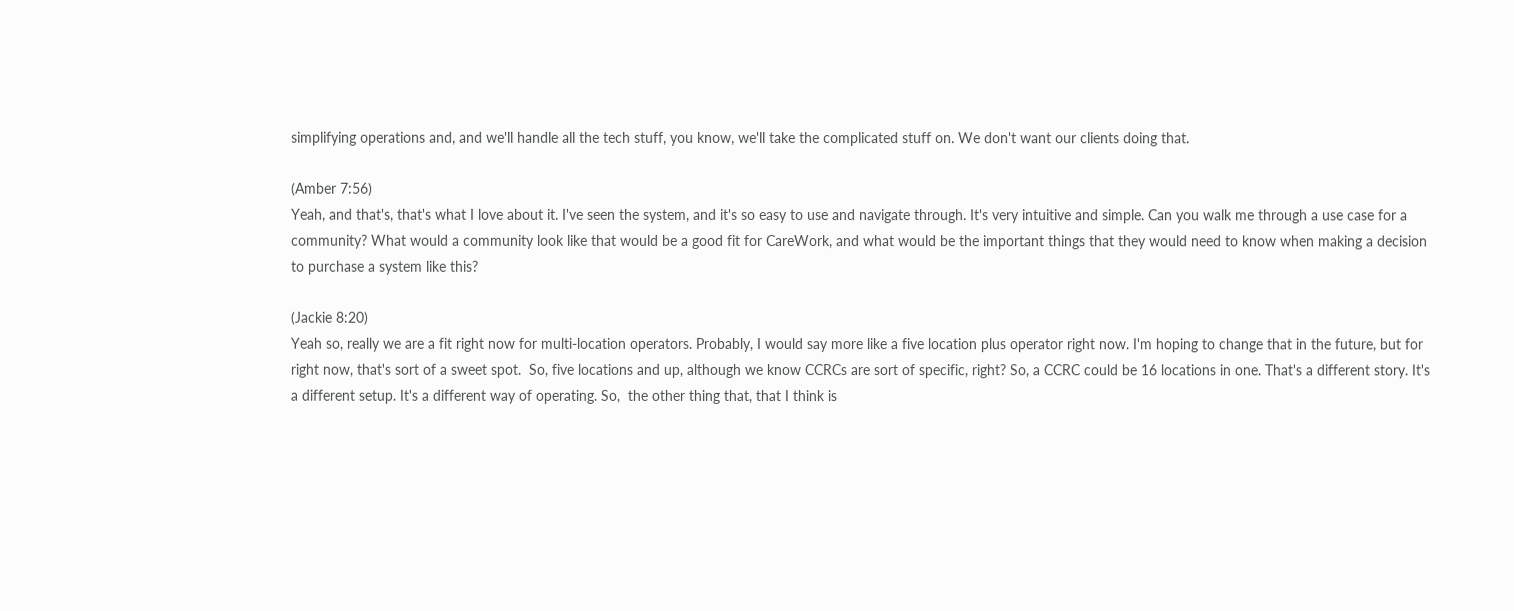simplifying operations and, and we'll handle all the tech stuff, you know, we'll take the complicated stuff on. We don't want our clients doing that.

(Amber 7:56)
Yeah, and that's, that's what I love about it. I've seen the system, and it's so easy to use and navigate through. It's very intuitive and simple. Can you walk me through a use case for a community? What would a community look like that would be a good fit for CareWork, and what would be the important things that they would need to know when making a decision to purchase a system like this?

(Jackie 8:20)
Yeah so, really we are a fit right now for multi-location operators. Probably, I would say more like a five location plus operator right now. I'm hoping to change that in the future, but for right now, that's sort of a sweet spot.  So, five locations and up, although we know CCRCs are sort of specific, right? So, a CCRC could be 16 locations in one. That's a different story. It's a different setup. It's a different way of operating. So,  the other thing that, that I think is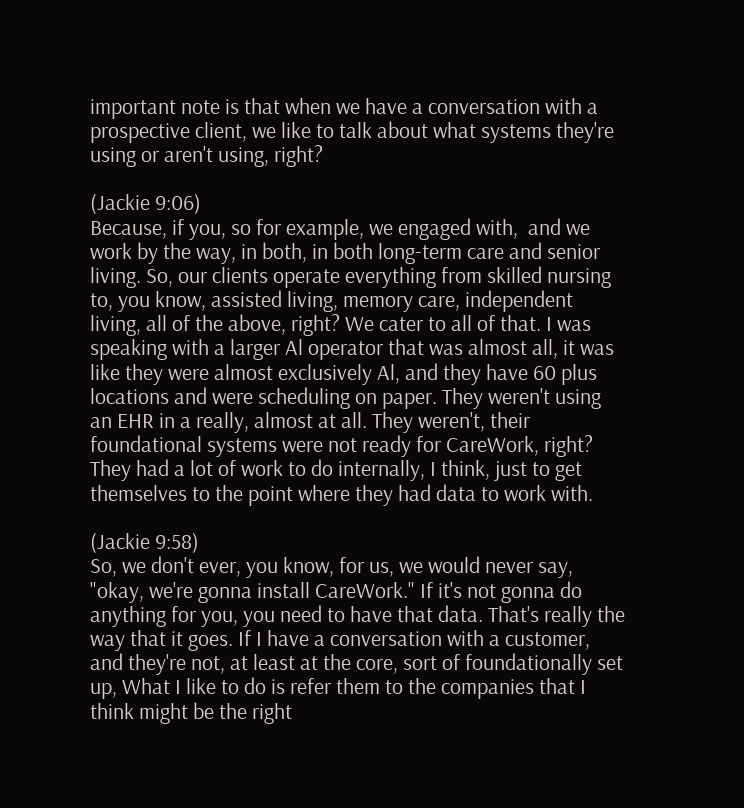important note is that when we have a conversation with a prospective client, we like to talk about what systems they're using or aren't using, right?

(Jackie 9:06)
Because, if you, so for example, we engaged with,  and we work by the way, in both, in both long-term care and senior living. So, our clients operate everything from skilled nursing to, you know, assisted living, memory care, independent living, all of the above, right? We cater to all of that. I was speaking with a larger Al operator that was almost all, it was like they were almost exclusively Al, and they have 60 plus locations and were scheduling on paper. They weren't using an EHR in a really, almost at all. They weren't, their foundational systems were not ready for CareWork, right? They had a lot of work to do internally, I think, just to get themselves to the point where they had data to work with.

(Jackie 9:58)
So, we don't ever, you know, for us, we would never say, "okay, we're gonna install CareWork." If it's not gonna do anything for you, you need to have that data. That's really the way that it goes. If I have a conversation with a customer, and they're not, at least at the core, sort of foundationally set up, What I like to do is refer them to the companies that I think might be the right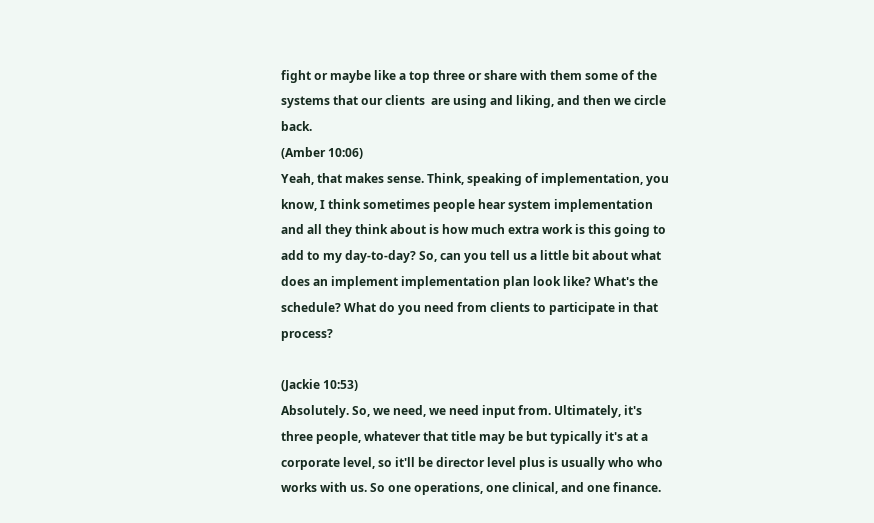fight or maybe like a top three or share with them some of the systems that our clients  are using and liking, and then we circle back.
(Amber 10:06)
Yeah, that makes sense. Think, speaking of implementation, you know, I think sometimes people hear system implementation and all they think about is how much extra work is this going to add to my day-to-day? So, can you tell us a little bit about what does an implement implementation plan look like? What's the schedule? What do you need from clients to participate in that process?

(Jackie 10:53)
Absolutely. So, we need, we need input from. Ultimately, it's three people, whatever that title may be but typically it's at a corporate level, so it'll be director level plus is usually who who works with us. So one operations, one clinical, and one finance.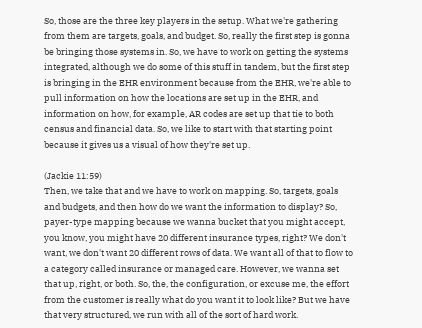So, those are the three key players in the setup. What we're gathering from them are targets, goals, and budget. So, really the first step is gonna be bringing those systems in. So, we have to work on getting the systems integrated, although we do some of this stuff in tandem, but the first step is bringing in the EHR environment because from the EHR, we're able to pull information on how the locations are set up in the EHR, and information on how, for example, AR codes are set up that tie to both census and financial data. So, we like to start with that starting point because it gives us a visual of how they're set up.

(Jackie 11:59)
Then, we take that and we have to work on mapping. So, targets, goals and budgets, and then how do we want the information to display? So, payer-type mapping because we wanna bucket that you might accept, you know, you might have 20 different insurance types, right? We don't want, we don't want 20 different rows of data. We want all of that to flow to a category called insurance or managed care. However, we wanna set that up, right, or both. So, the, the configuration, or excuse me, the effort from the customer is really what do you want it to look like? But we have that very structured, we run with all of the sort of hard work.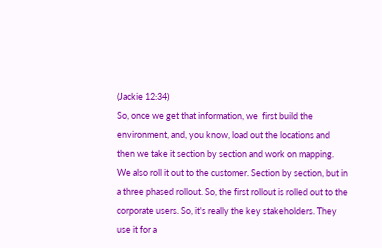(Jackie 12:34)
So, once we get that information, we  first build the environment, and, you know, load out the locations and then we take it section by section and work on mapping. We also roll it out to the customer. Section by section, but in a three phased rollout. So, the first rollout is rolled out to the corporate users. So, it's really the key stakeholders. They use it for a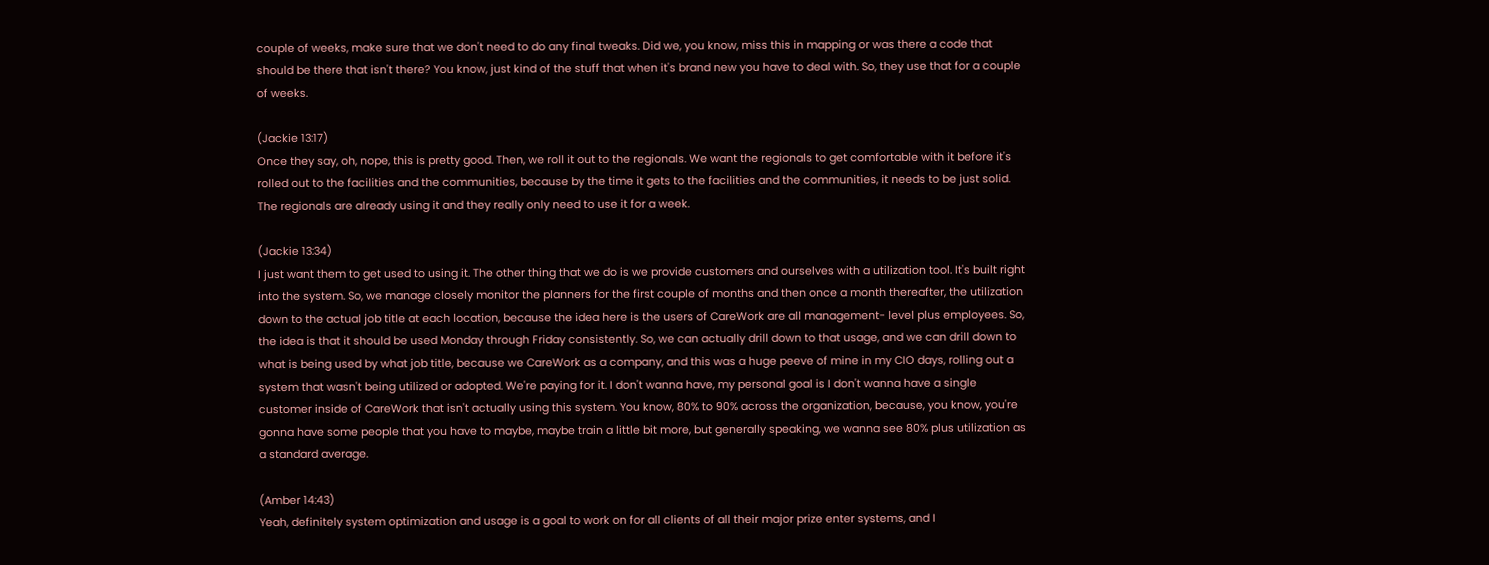couple of weeks, make sure that we don't need to do any final tweaks. Did we, you know, miss this in mapping or was there a code that should be there that isn't there? You know, just kind of the stuff that when it's brand new you have to deal with. So, they use that for a couple of weeks.

(Jackie 13:17)
Once they say, oh, nope, this is pretty good. Then, we roll it out to the regionals. We want the regionals to get comfortable with it before it's rolled out to the facilities and the communities, because by the time it gets to the facilities and the communities, it needs to be just solid. The regionals are already using it and they really only need to use it for a week.

(Jackie 13:34)
I just want them to get used to using it. The other thing that we do is we provide customers and ourselves with a utilization tool. It's built right into the system. So, we manage closely monitor the planners for the first couple of months and then once a month thereafter, the utilization down to the actual job title at each location, because the idea here is the users of CareWork are all management- level plus employees. So, the idea is that it should be used Monday through Friday consistently. So, we can actually drill down to that usage, and we can drill down to what is being used by what job title, because we CareWork as a company, and this was a huge peeve of mine in my CIO days, rolling out a system that wasn't being utilized or adopted. We're paying for it. I don't wanna have, my personal goal is I don't wanna have a single customer inside of CareWork that isn't actually using this system. You know, 80% to 90% across the organization, because, you know, you're gonna have some people that you have to maybe, maybe train a little bit more, but generally speaking, we wanna see 80% plus utilization as a standard average.

(Amber 14:43)
Yeah, definitely system optimization and usage is a goal to work on for all clients of all their major prize enter systems, and I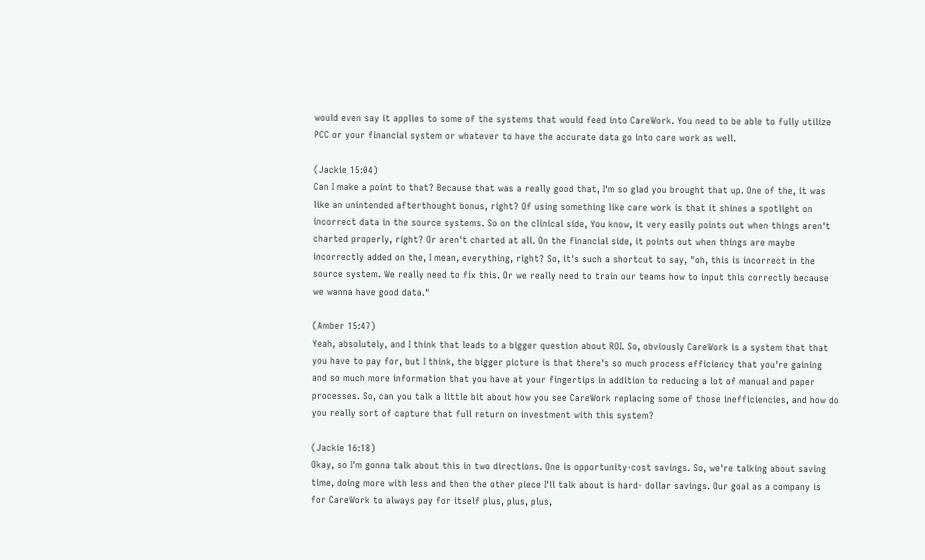would even say it applies to some of the systems that would feed into CareWork. You need to be able to fully utilize PCC or your financial system or whatever to have the accurate data go into care work as well.

(Jackie 15:04)
Can I make a point to that? Because that was a really good that, I'm so glad you brought that up. One of the, it was like an unintended afterthought bonus, right? Of using something like care work is that it shines a spotlight on incorrect data in the source systems. So on the clinical side, You know, it very easily points out when things aren't charted properly, right? Or aren't charted at all. On the financial side, it points out when things are maybe incorrectly added on the, I mean, everything, right? So, it's such a shortcut to say, "oh, this is incorrect in the source system. We really need to fix this. Or we really need to train our teams how to input this correctly because we wanna have good data."

(Amber 15:47)
Yeah, absolutely, and I think that leads to a bigger question about ROI. So, obviously CareWork is a system that that you have to pay for, but I think, the bigger picture is that there's so much process efficiency that you're gaining and so much more information that you have at your fingertips in addition to reducing a lot of manual and paper processes. So, can you talk a little bit about how you see CareWork replacing some of those inefficiencies, and how do you really sort of capture that full return on investment with this system?

(Jackie 16:18)
Okay, so I'm gonna talk about this in two directions. One is opportunity-cost savings. So, we're talking about saving time, doing more with less and then the other piece I'll talk about is hard- dollar savings. Our goal as a company is for CareWork to always pay for itself plus, plus, plus,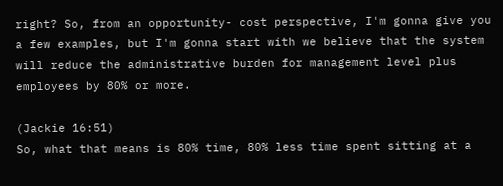right? So, from an opportunity- cost perspective, I'm gonna give you a few examples, but I'm gonna start with we believe that the system will reduce the administrative burden for management level plus employees by 80% or more.

(Jackie 16:51)
So, what that means is 80% time, 80% less time spent sitting at a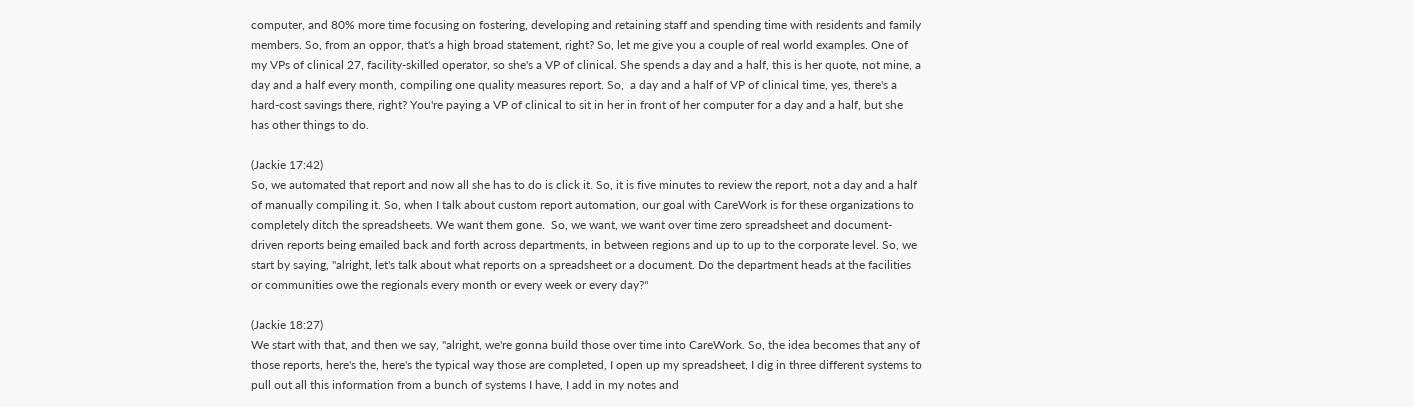computer, and 80% more time focusing on fostering, developing and retaining staff and spending time with residents and family members. So, from an oppor, that's a high broad statement, right? So, let me give you a couple of real world examples. One of my VPs of clinical 27, facility-skilled operator, so she's a VP of clinical. She spends a day and a half, this is her quote, not mine, a day and a half every month, compiling one quality measures report. So,  a day and a half of VP of clinical time, yes, there's a hard-cost savings there, right? You're paying a VP of clinical to sit in her in front of her computer for a day and a half, but she has other things to do.

(Jackie 17:42)
So, we automated that report and now all she has to do is click it. So, it is five minutes to review the report, not a day and a half of manually compiling it. So, when I talk about custom report automation, our goal with CareWork is for these organizations to completely ditch the spreadsheets. We want them gone.  So, we want, we want over time zero spreadsheet and document-driven reports being emailed back and forth across departments, in between regions and up to up to the corporate level. So, we start by saying, "alright, let's talk about what reports on a spreadsheet or a document. Do the department heads at the facilities or communities owe the regionals every month or every week or every day?"

(Jackie 18:27)
We start with that, and then we say, "alright, we're gonna build those over time into CareWork. So, the idea becomes that any of those reports, here's the, here's the typical way those are completed, I open up my spreadsheet, I dig in three different systems to pull out all this information from a bunch of systems I have, I add in my notes and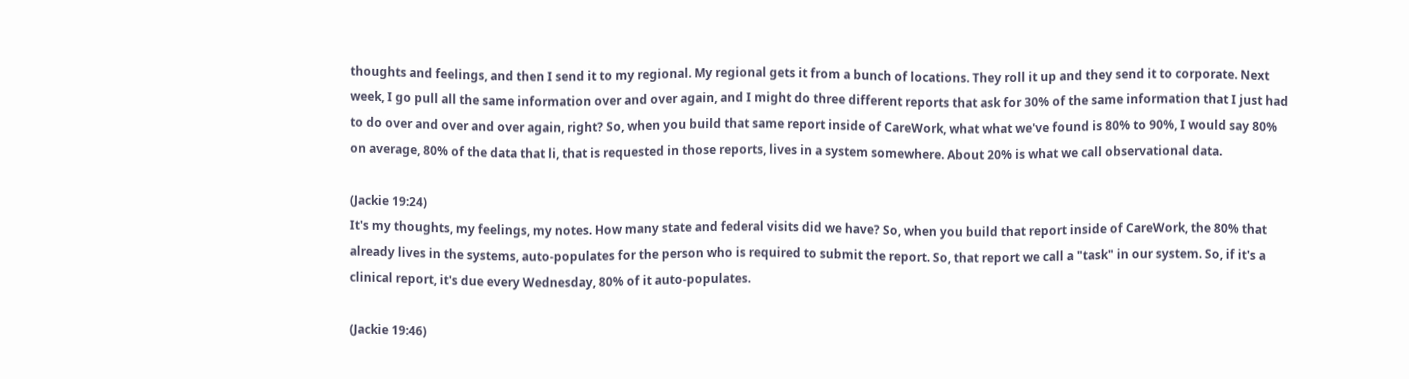thoughts and feelings, and then I send it to my regional. My regional gets it from a bunch of locations. They roll it up and they send it to corporate. Next week, I go pull all the same information over and over again, and I might do three different reports that ask for 30% of the same information that I just had to do over and over and over again, right? So, when you build that same report inside of CareWork, what what we've found is 80% to 90%, I would say 80% on average, 80% of the data that li, that is requested in those reports, lives in a system somewhere. About 20% is what we call observational data.

(Jackie 19:24)
It's my thoughts, my feelings, my notes. How many state and federal visits did we have? So, when you build that report inside of CareWork, the 80% that already lives in the systems, auto-populates for the person who is required to submit the report. So, that report we call a "task" in our system. So, if it's a clinical report, it's due every Wednesday, 80% of it auto-populates.

(Jackie 19:46)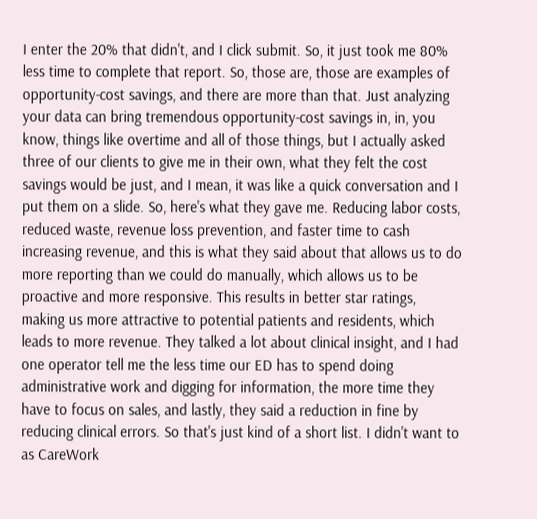I enter the 20% that didn't, and I click submit. So, it just took me 80% less time to complete that report. So, those are, those are examples of opportunity-cost savings, and there are more than that. Just analyzing your data can bring tremendous opportunity-cost savings in, in, you know, things like overtime and all of those things, but I actually asked three of our clients to give me in their own, what they felt the cost savings would be just, and I mean, it was like a quick conversation and I put them on a slide. So, here's what they gave me. Reducing labor costs, reduced waste, revenue loss prevention, and faster time to cash increasing revenue, and this is what they said about that allows us to do more reporting than we could do manually, which allows us to be proactive and more responsive. This results in better star ratings, making us more attractive to potential patients and residents, which leads to more revenue. They talked a lot about clinical insight, and I had one operator tell me the less time our ED has to spend doing administrative work and digging for information, the more time they have to focus on sales, and lastly, they said a reduction in fine by reducing clinical errors. So that's just kind of a short list. I didn't want to as CareWork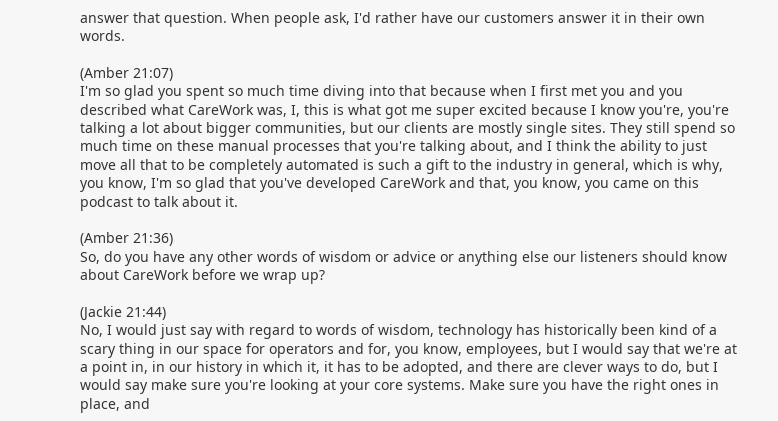answer that question. When people ask, I'd rather have our customers answer it in their own words.

(Amber 21:07)
I'm so glad you spent so much time diving into that because when I first met you and you described what CareWork was, I, this is what got me super excited because I know you're, you're talking a lot about bigger communities, but our clients are mostly single sites. They still spend so much time on these manual processes that you're talking about, and I think the ability to just move all that to be completely automated is such a gift to the industry in general, which is why, you know, I'm so glad that you've developed CareWork and that, you know, you came on this podcast to talk about it.

(Amber 21:36)
So, do you have any other words of wisdom or advice or anything else our listeners should know about CareWork before we wrap up?

(Jackie 21:44)
No, I would just say with regard to words of wisdom, technology has historically been kind of a scary thing in our space for operators and for, you know, employees, but I would say that we're at a point in, in our history in which it, it has to be adopted, and there are clever ways to do, but I would say make sure you're looking at your core systems. Make sure you have the right ones in place, and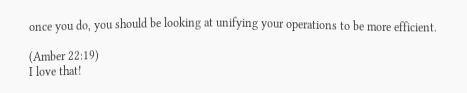once you do, you should be looking at unifying your operations to be more efficient.

(Amber 22:19)
I love that!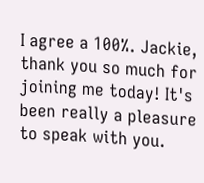I agree a 100%. Jackie, thank you so much for joining me today! It's been really a pleasure to speak with you.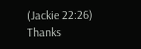(Jackie 22:26)
Thanks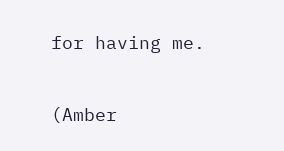for having me.

(Amber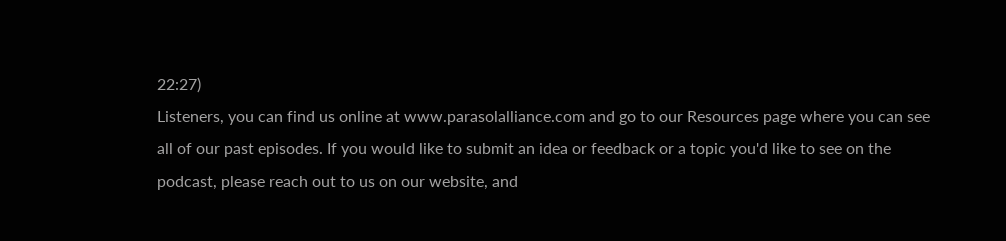22:27)
Listeners, you can find us online at www.parasolalliance.com and go to our Resources page where you can see all of our past episodes. If you would like to submit an idea or feedback or a topic you'd like to see on the podcast, please reach out to us on our website, and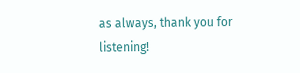as always, thank you for listening!